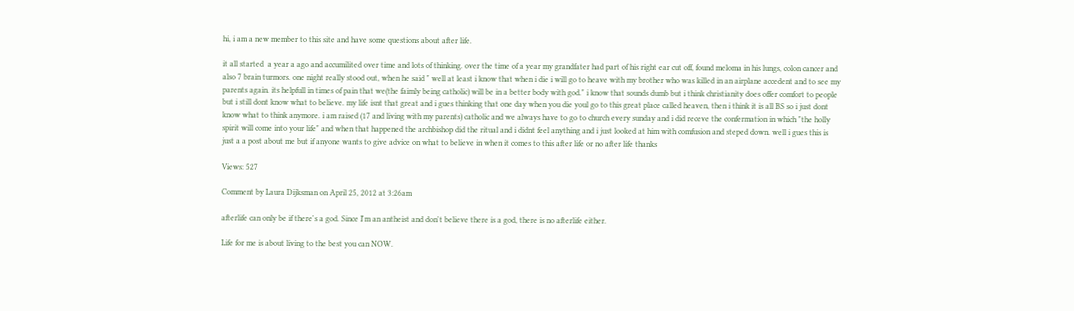hi, i am a new member to this site and have some questions about after life.

it all started  a year a ago and accumilited over time and lots of thinking. over the time of a year my grandfater had part of his right ear cut off, found meloma in his lungs, colon cancer and also 7 brain turmors. one night really stood out, when he said " well at least i know that when i die i will go to heave with my brother who was killed in an airplane accedent and to see my parents again. its helpfull in times of pain that we(the faimly being catholic) will be in a better body with god." i know that sounds dumb but i think christianity does offer comfort to people but i still dont know what to believe. my life isnt that great and i gues thinking that one day when you die youl go to this great place called heaven, then i think it is all BS so i just dont know what to think anymore. i am raised (17 and living with my parents) catholic and we always have to go to church every sunday and i did receve the confermation in which "the holly spirit will come into your life" and when that happened the archbishop did the ritual and i didnt feel anything and i just looked at him with comfusion and steped down. well i gues this is just a a post about me but if anyone wants to give advice on what to believe in when it comes to this after life or no after life thanks

Views: 527

Comment by Laura Dijksman on April 25, 2012 at 3:26am

afterlife can only be if there's a god. Since I'm an antheist and don't believe there is a god, there is no afterlife either.

Life for me is about living to the best you can NOW.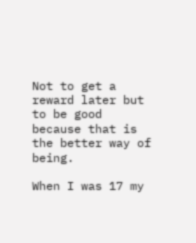Not to get a reward later but to be good because that is the better way of being.

When I was 17 my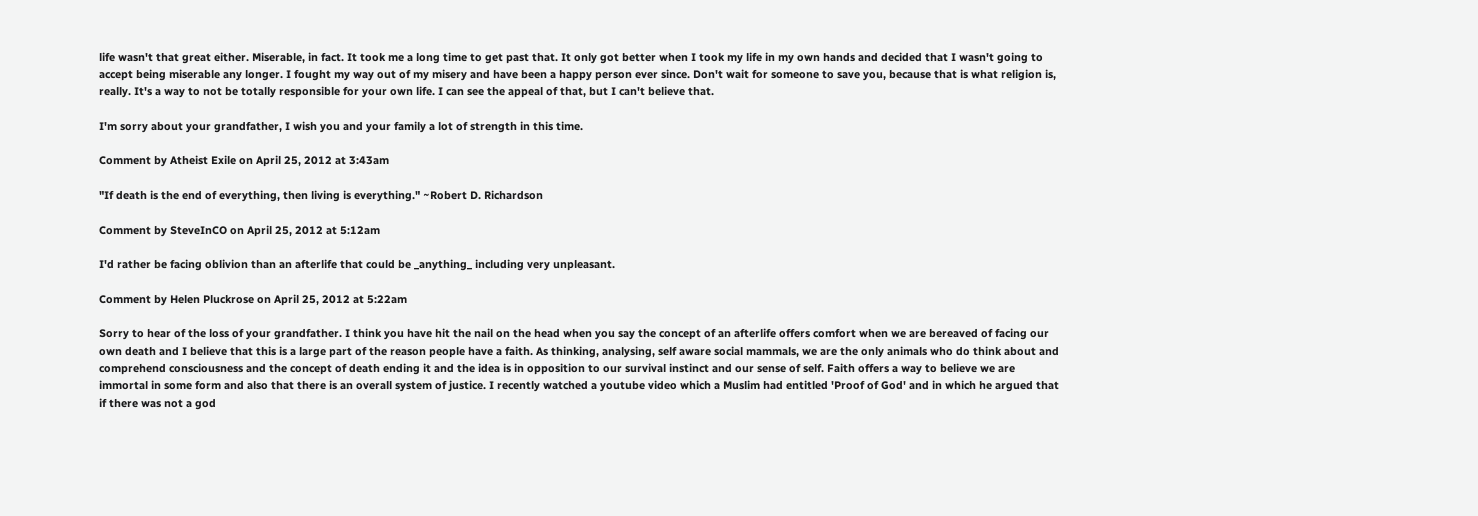life wasn't that great either. Miserable, in fact. It took me a long time to get past that. It only got better when I took my life in my own hands and decided that I wasn't going to accept being miserable any longer. I fought my way out of my misery and have been a happy person ever since. Don't wait for someone to save you, because that is what religion is, really. It's a way to not be totally responsible for your own life. I can see the appeal of that, but I can't believe that.

I'm sorry about your grandfather, I wish you and your family a lot of strength in this time.

Comment by Atheist Exile on April 25, 2012 at 3:43am

"If death is the end of everything, then living is everything." ~Robert D. Richardson

Comment by SteveInCO on April 25, 2012 at 5:12am

I'd rather be facing oblivion than an afterlife that could be _anything_ including very unpleasant.

Comment by Helen Pluckrose on April 25, 2012 at 5:22am

Sorry to hear of the loss of your grandfather. I think you have hit the nail on the head when you say the concept of an afterlife offers comfort when we are bereaved of facing our own death and I believe that this is a large part of the reason people have a faith. As thinking, analysing, self aware social mammals, we are the only animals who do think about and comprehend consciousness and the concept of death ending it and the idea is in opposition to our survival instinct and our sense of self. Faith offers a way to believe we are immortal in some form and also that there is an overall system of justice. I recently watched a youtube video which a Muslim had entitled 'Proof of God' and in which he argued that if there was not a god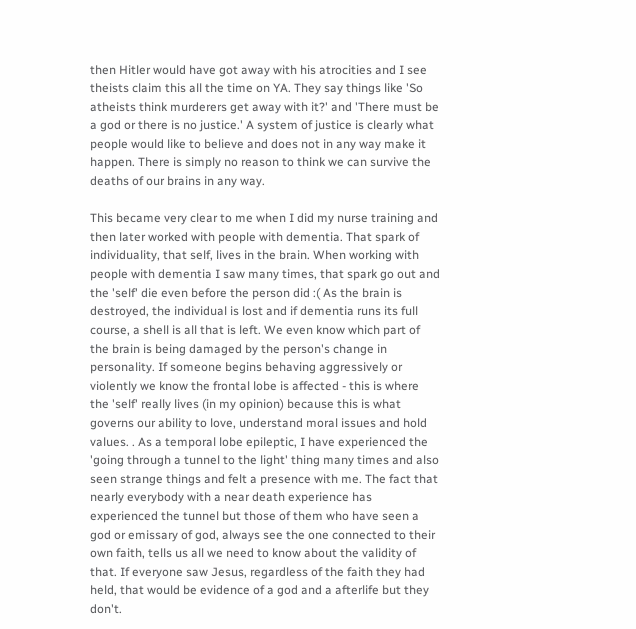then Hitler would have got away with his atrocities and I see theists claim this all the time on YA. They say things like 'So atheists think murderers get away with it?' and 'There must be a god or there is no justice.' A system of justice is clearly what people would like to believe and does not in any way make it happen. There is simply no reason to think we can survive the deaths of our brains in any way.

This became very clear to me when I did my nurse training and then later worked with people with dementia. That spark of individuality, that self, lives in the brain. When working with people with dementia I saw many times, that spark go out and the 'self' die even before the person did :( As the brain is destroyed, the individual is lost and if dementia runs its full course, a shell is all that is left. We even know which part of the brain is being damaged by the person's change in personality. If someone begins behaving aggressively or violently we know the frontal lobe is affected - this is where the 'self' really lives (in my opinion) because this is what governs our ability to love, understand moral issues and hold values. . As a temporal lobe epileptic, I have experienced the 'going through a tunnel to the light' thing many times and also seen strange things and felt a presence with me. The fact that nearly everybody with a near death experience has experienced the tunnel but those of them who have seen a god or emissary of god, always see the one connected to their own faith, tells us all we need to know about the validity of that. If everyone saw Jesus, regardless of the faith they had held, that would be evidence of a god and a afterlife but they don't.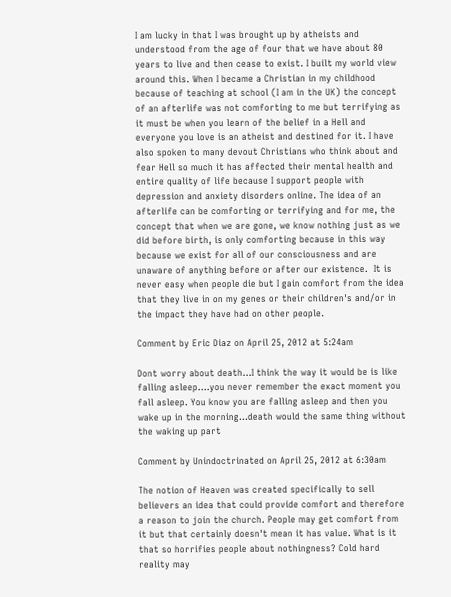I am lucky in that I was brought up by atheists and understood from the age of four that we have about 80 years to live and then cease to exist. I built my world view around this. When I became a Christian in my childhood because of teaching at school (I am in the UK) the concept of an afterlife was not comforting to me but terrifying as it must be when you learn of the belief in a Hell and everyone you love is an atheist and destined for it. I have also spoken to many devout Christians who think about and fear Hell so much it has affected their mental health and entire quality of life because I support people with depression and anxiety disorders online. The idea of an afterlife can be comforting or terrifying and for me, the concept that when we are gone, we know nothing just as we did before birth, is only comforting because in this way because we exist for all of our consciousness and are unaware of anything before or after our existence.  It is never easy when people die but I gain comfort from the idea that they live in on my genes or their children's and/or in the impact they have had on other people.

Comment by Eric Diaz on April 25, 2012 at 5:24am

Dont worry about death...I think the way it would be is like falling asleep....you never remember the exact moment you fall asleep. You know you are falling asleep and then you wake up in the morning...death would the same thing without the waking up part

Comment by Unindoctrinated on April 25, 2012 at 6:30am

The notion of Heaven was created specifically to sell believers an idea that could provide comfort and therefore a reason to join the church. People may get comfort from it but that certainly doesn't mean it has value. What is it that so horrifies people about nothingness? Cold hard reality may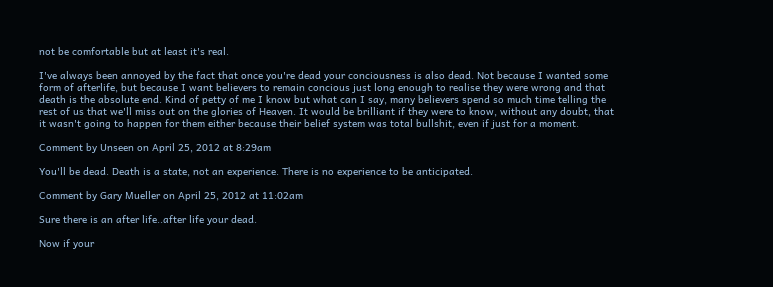not be comfortable but at least it's real.

I've always been annoyed by the fact that once you're dead your conciousness is also dead. Not because I wanted some form of afterlife, but because I want believers to remain concious just long enough to realise they were wrong and that death is the absolute end. Kind of petty of me I know but what can I say, many believers spend so much time telling the rest of us that we'll miss out on the glories of Heaven. It would be brilliant if they were to know, without any doubt, that it wasn't going to happen for them either because their belief system was total bullshit, even if just for a moment.

Comment by Unseen on April 25, 2012 at 8:29am

You'll be dead. Death is a state, not an experience. There is no experience to be anticipated.

Comment by Gary Mueller on April 25, 2012 at 11:02am

Sure there is an after life..after life your dead.

Now if your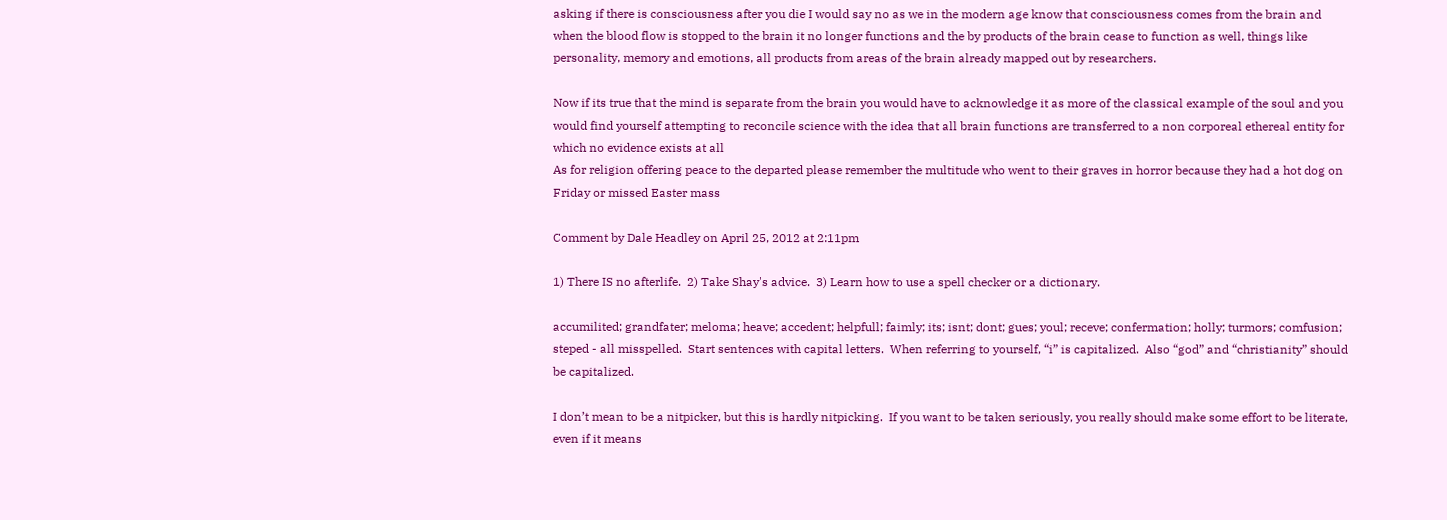asking if there is consciousness after you die I would say no as we in the modern age know that consciousness comes from the brain and when the blood flow is stopped to the brain it no longer functions and the by products of the brain cease to function as well, things like personality, memory and emotions, all products from areas of the brain already mapped out by researchers.

Now if its true that the mind is separate from the brain you would have to acknowledge it as more of the classical example of the soul and you would find yourself attempting to reconcile science with the idea that all brain functions are transferred to a non corporeal ethereal entity for which no evidence exists at all
As for religion offering peace to the departed please remember the multitude who went to their graves in horror because they had a hot dog on Friday or missed Easter mass

Comment by Dale Headley on April 25, 2012 at 2:11pm

1) There IS no afterlife.  2) Take Shay's advice.  3) Learn how to use a spell checker or a dictionary.

accumilited; grandfater; meloma; heave; accedent; helpfull; faimly; its; isnt; dont; gues; youl; receve; confermation; holly; turmors; comfusion; steped - all misspelled.  Start sentences with capital letters.  When referring to yourself, “i” is capitalized.  Also “god” and “christianity” should be capitalized.

I don’t mean to be a nitpicker, but this is hardly nitpicking.  If you want to be taken seriously, you really should make some effort to be literate, even if it means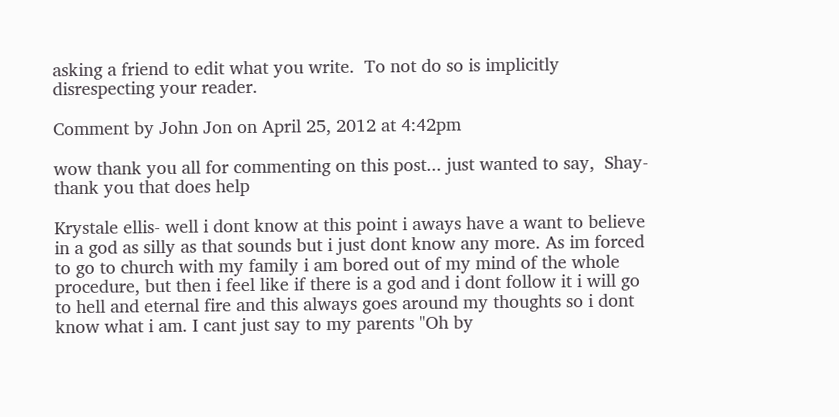asking a friend to edit what you write.  To not do so is implicitly disrespecting your reader.

Comment by John Jon on April 25, 2012 at 4:42pm

wow thank you all for commenting on this post... just wanted to say,  Shay- thank you that does help

Krystale ellis- well i dont know at this point i aways have a want to believe in a god as silly as that sounds but i just dont know any more. As im forced to go to church with my family i am bored out of my mind of the whole procedure, but then i feel like if there is a god and i dont follow it i will go to hell and eternal fire and this always goes around my thoughts so i dont know what i am. I cant just say to my parents "Oh by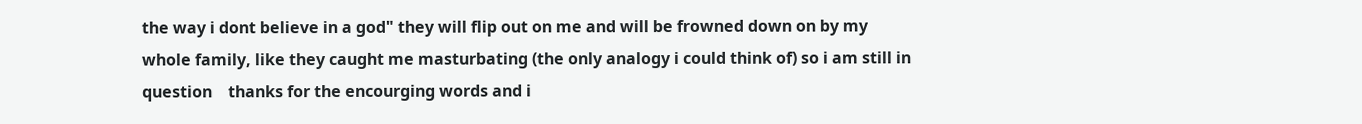the way i dont believe in a god" they will flip out on me and will be frowned down on by my whole family, like they caught me masturbating (the only analogy i could think of) so i am still in question    thanks for the encourging words and i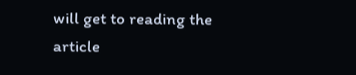will get to reading the article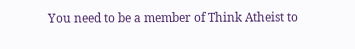You need to be a member of Think Atheist to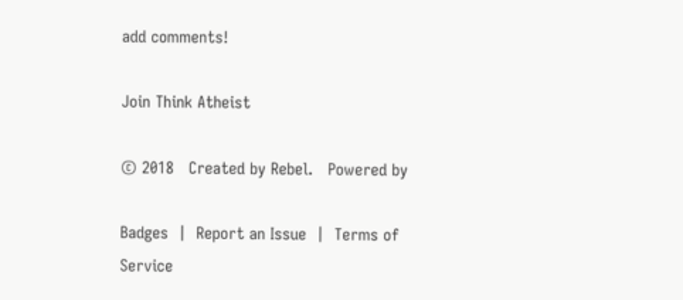add comments!

Join Think Atheist

© 2018   Created by Rebel.   Powered by

Badges  |  Report an Issue  |  Terms of Service